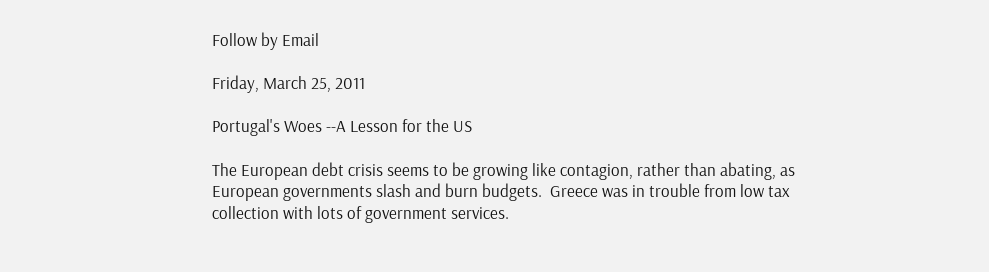Follow by Email

Friday, March 25, 2011

Portugal's Woes --A Lesson for the US

The European debt crisis seems to be growing like contagion, rather than abating, as European governments slash and burn budgets.  Greece was in trouble from low tax collection with lots of government services.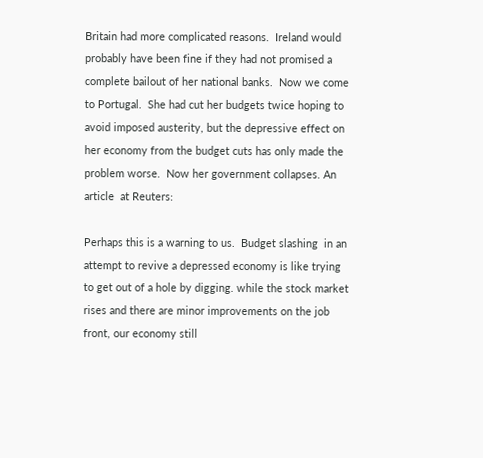Britain had more complicated reasons.  Ireland would probably have been fine if they had not promised a complete bailout of her national banks.  Now we come to Portugal.  She had cut her budgets twice hoping to avoid imposed austerity, but the depressive effect on her economy from the budget cuts has only made the problem worse.  Now her government collapses. An article  at Reuters:

Perhaps this is a warning to us.  Budget slashing  in an attempt to revive a depressed economy is like trying to get out of a hole by digging. while the stock market rises and there are minor improvements on the job front, our economy still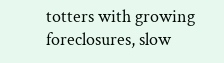totters with growing foreclosures, slow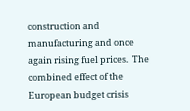construction and manufacturing and once again rising fuel prices.  The combined effect of the European budget crisis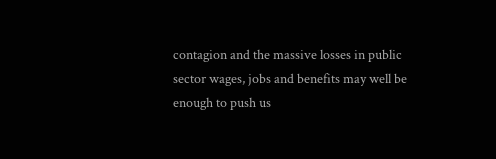contagion and the massive losses in public sector wages, jobs and benefits may well be enough to push us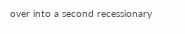over into a second recessionary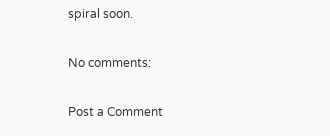spiral soon.

No comments:

Post a Comment